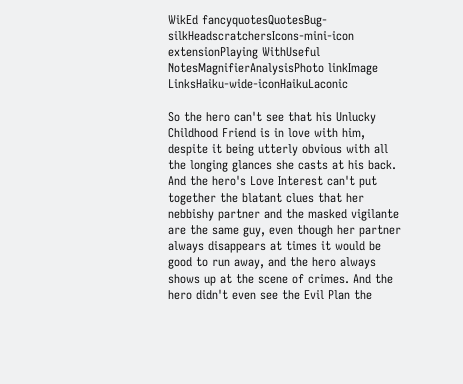WikEd fancyquotesQuotesBug-silkHeadscratchersIcons-mini-icon extensionPlaying WithUseful NotesMagnifierAnalysisPhoto linkImage LinksHaiku-wide-iconHaikuLaconic

So the hero can't see that his Unlucky Childhood Friend is in love with him, despite it being utterly obvious with all the longing glances she casts at his back. And the hero's Love Interest can't put together the blatant clues that her nebbishy partner and the masked vigilante are the same guy, even though her partner always disappears at times it would be good to run away, and the hero always shows up at the scene of crimes. And the hero didn't even see the Evil Plan the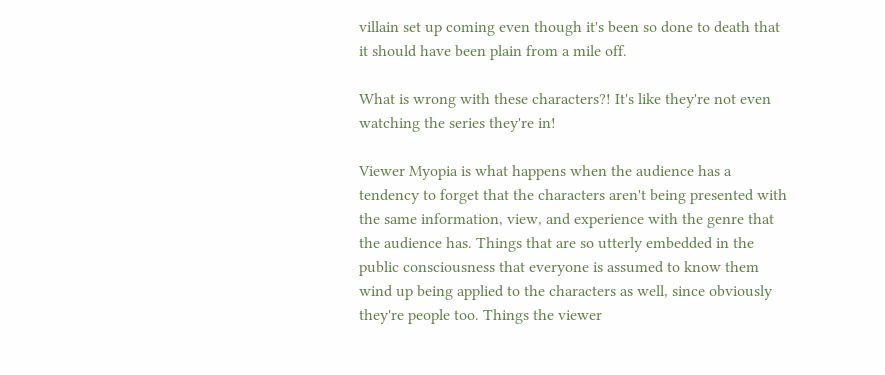villain set up coming even though it's been so done to death that it should have been plain from a mile off.

What is wrong with these characters?! It's like they're not even watching the series they're in!

Viewer Myopia is what happens when the audience has a tendency to forget that the characters aren't being presented with the same information, view, and experience with the genre that the audience has. Things that are so utterly embedded in the public consciousness that everyone is assumed to know them wind up being applied to the characters as well, since obviously they're people too. Things the viewer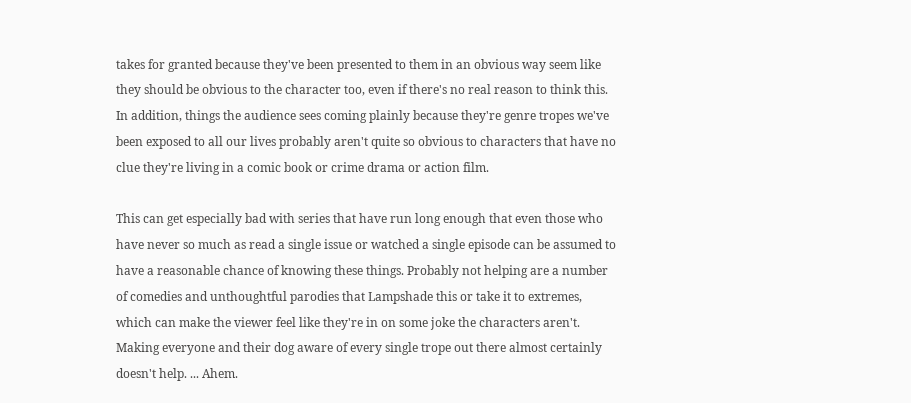takes for granted because they've been presented to them in an obvious way seem like they should be obvious to the character too, even if there's no real reason to think this. In addition, things the audience sees coming plainly because they're genre tropes we've been exposed to all our lives probably aren't quite so obvious to characters that have no clue they're living in a comic book or crime drama or action film.

This can get especially bad with series that have run long enough that even those who have never so much as read a single issue or watched a single episode can be assumed to have a reasonable chance of knowing these things. Probably not helping are a number of comedies and unthoughtful parodies that Lampshade this or take it to extremes, which can make the viewer feel like they're in on some joke the characters aren't. Making everyone and their dog aware of every single trope out there almost certainly doesn't help. ... Ahem.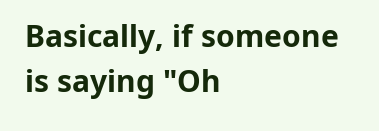Basically, if someone is saying "Oh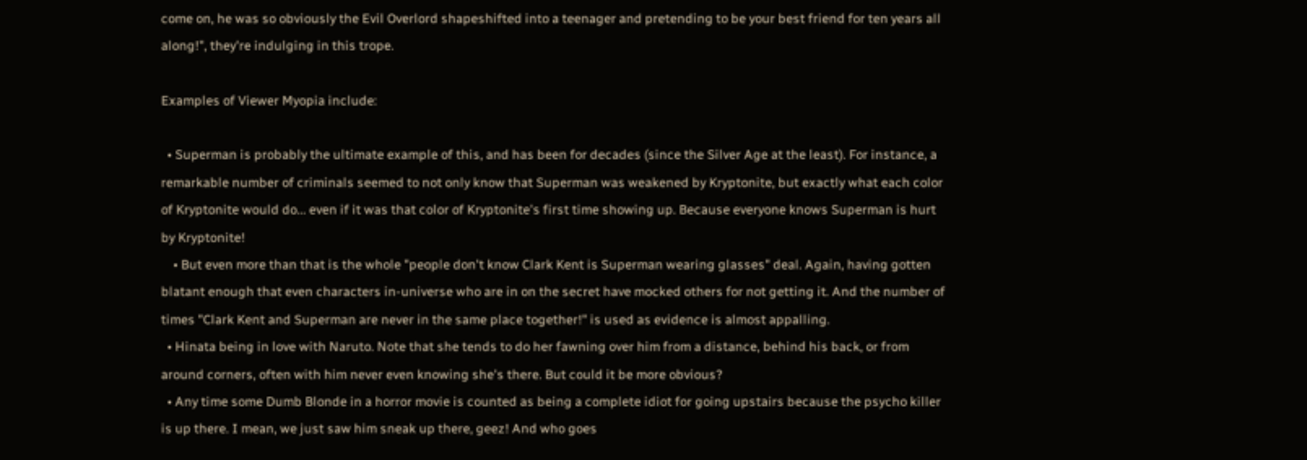come on, he was so obviously the Evil Overlord shapeshifted into a teenager and pretending to be your best friend for ten years all along!", they're indulging in this trope.

Examples of Viewer Myopia include:

  • Superman is probably the ultimate example of this, and has been for decades (since the Silver Age at the least). For instance, a remarkable number of criminals seemed to not only know that Superman was weakened by Kryptonite, but exactly what each color of Kryptonite would do... even if it was that color of Kryptonite's first time showing up. Because everyone knows Superman is hurt by Kryptonite!
    • But even more than that is the whole "people don't know Clark Kent is Superman wearing glasses" deal. Again, having gotten blatant enough that even characters in-universe who are in on the secret have mocked others for not getting it. And the number of times "Clark Kent and Superman are never in the same place together!" is used as evidence is almost appalling.
  • Hinata being in love with Naruto. Note that she tends to do her fawning over him from a distance, behind his back, or from around corners, often with him never even knowing she's there. But could it be more obvious?
  • Any time some Dumb Blonde in a horror movie is counted as being a complete idiot for going upstairs because the psycho killer is up there. I mean, we just saw him sneak up there, geez! And who goes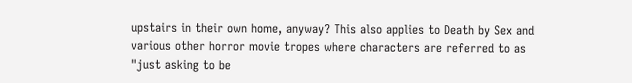upstairs in their own home, anyway? This also applies to Death by Sex and various other horror movie tropes where characters are referred to as "just asking to be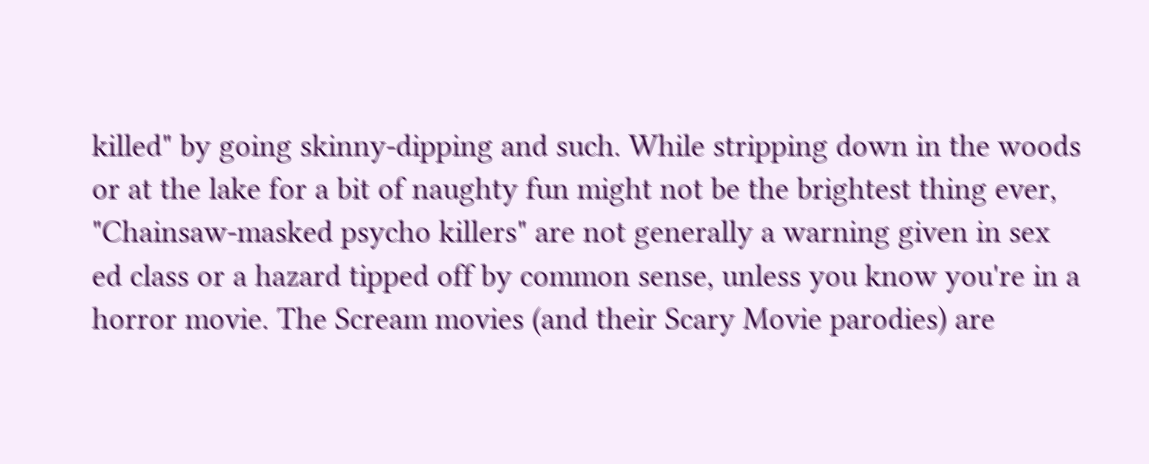killed" by going skinny-dipping and such. While stripping down in the woods or at the lake for a bit of naughty fun might not be the brightest thing ever, "Chainsaw-masked psycho killers" are not generally a warning given in sex ed class or a hazard tipped off by common sense, unless you know you're in a horror movie. The Scream movies (and their Scary Movie parodies) are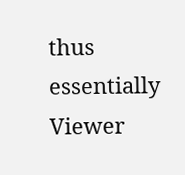thus essentially Viewer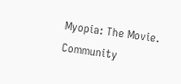Myopia: The Movie.
Community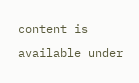content is available under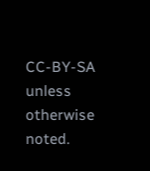CC-BY-SA unless otherwise noted.